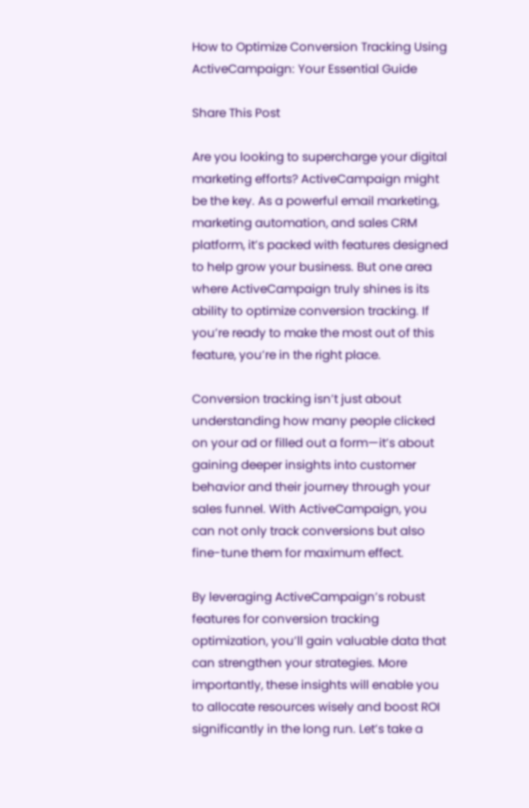How to Optimize Conversion Tracking Using ActiveCampaign: Your Essential Guide

Share This Post

Are you looking to supercharge your digital marketing efforts? ActiveCampaign might be the key. As a powerful email marketing, marketing automation, and sales CRM platform, it’s packed with features designed to help grow your business. But one area where ActiveCampaign truly shines is its ability to optimize conversion tracking. If you’re ready to make the most out of this feature, you’re in the right place.

Conversion tracking isn’t just about understanding how many people clicked on your ad or filled out a form—it’s about gaining deeper insights into customer behavior and their journey through your sales funnel. With ActiveCampaign, you can not only track conversions but also fine-tune them for maximum effect.

By leveraging ActiveCampaign’s robust features for conversion tracking optimization, you’ll gain valuable data that can strengthen your strategies. More importantly, these insights will enable you to allocate resources wisely and boost ROI significantly in the long run. Let’s take a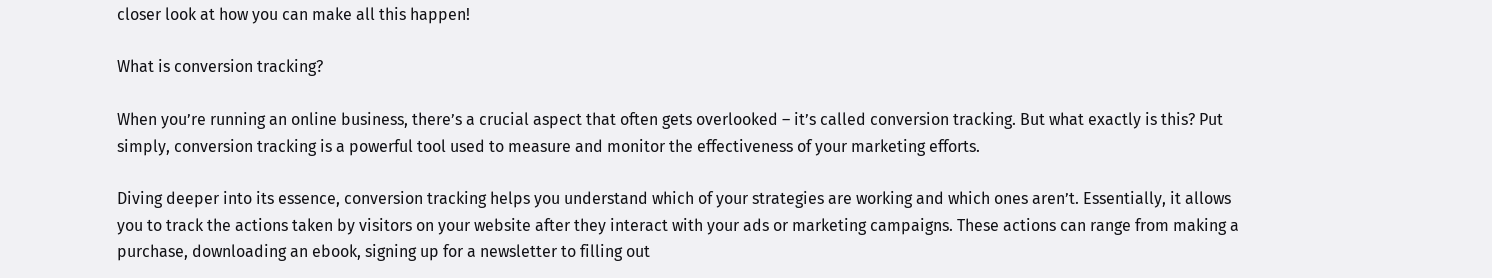closer look at how you can make all this happen!

What is conversion tracking?

When you’re running an online business, there’s a crucial aspect that often gets overlooked – it’s called conversion tracking. But what exactly is this? Put simply, conversion tracking is a powerful tool used to measure and monitor the effectiveness of your marketing efforts.

Diving deeper into its essence, conversion tracking helps you understand which of your strategies are working and which ones aren’t. Essentially, it allows you to track the actions taken by visitors on your website after they interact with your ads or marketing campaigns. These actions can range from making a purchase, downloading an ebook, signing up for a newsletter to filling out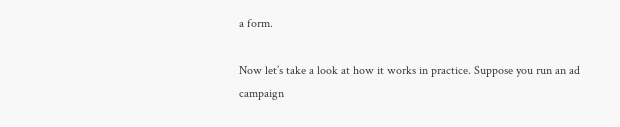a form.

Now let’s take a look at how it works in practice. Suppose you run an ad campaign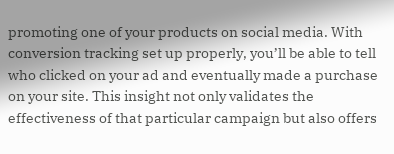promoting one of your products on social media. With conversion tracking set up properly, you’ll be able to tell who clicked on your ad and eventually made a purchase on your site. This insight not only validates the effectiveness of that particular campaign but also offers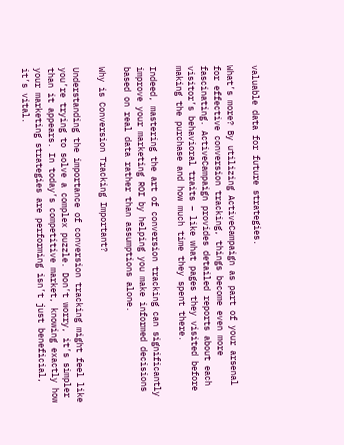valuable data for future strategies.

What’s more? By utilizing ActiveCampaign as part of your arsenal for effective conversion tracking, things become even more fascinating. ActiveCampaign provides detailed reports about each visitor’s behavioral traits – like what pages they visited before making the purchase and how much time they spent there.

Indeed, mastering the art of conversion tracking can significantly improve your marketing ROI by helping you make informed decisions based on real data rather than assumptions alone.

Why is Conversion Tracking Important?

Understanding the importance of conversion tracking might feel like you’re trying to solve a complex puzzle. Don’t worry, it’s simpler than it appears. In today’s competitive market, knowing exactly how your marketing strategies are performing isn’t just beneficial, it’s vital.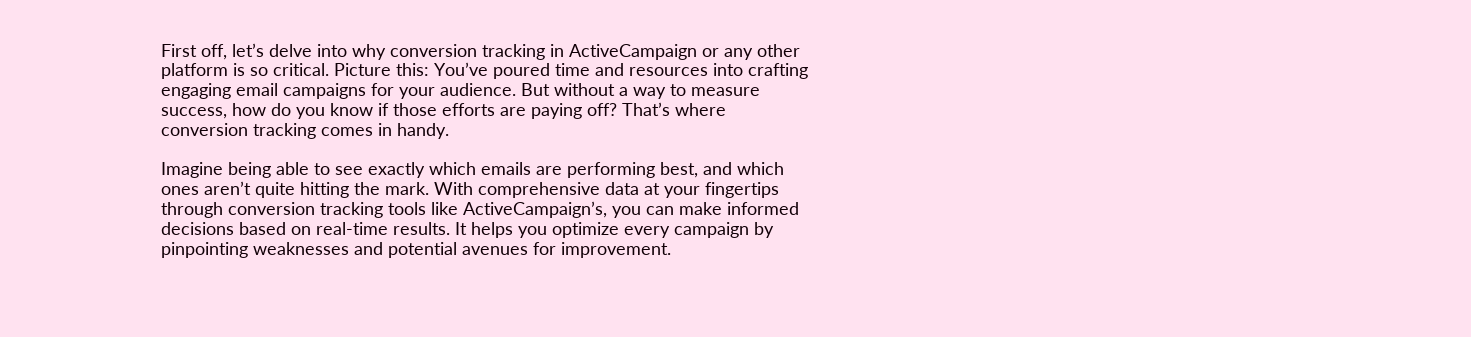First off, let’s delve into why conversion tracking in ActiveCampaign or any other platform is so critical. Picture this: You’ve poured time and resources into crafting engaging email campaigns for your audience. But without a way to measure success, how do you know if those efforts are paying off? That’s where conversion tracking comes in handy.

Imagine being able to see exactly which emails are performing best, and which ones aren’t quite hitting the mark. With comprehensive data at your fingertips through conversion tracking tools like ActiveCampaign’s, you can make informed decisions based on real-time results. It helps you optimize every campaign by pinpointing weaknesses and potential avenues for improvement.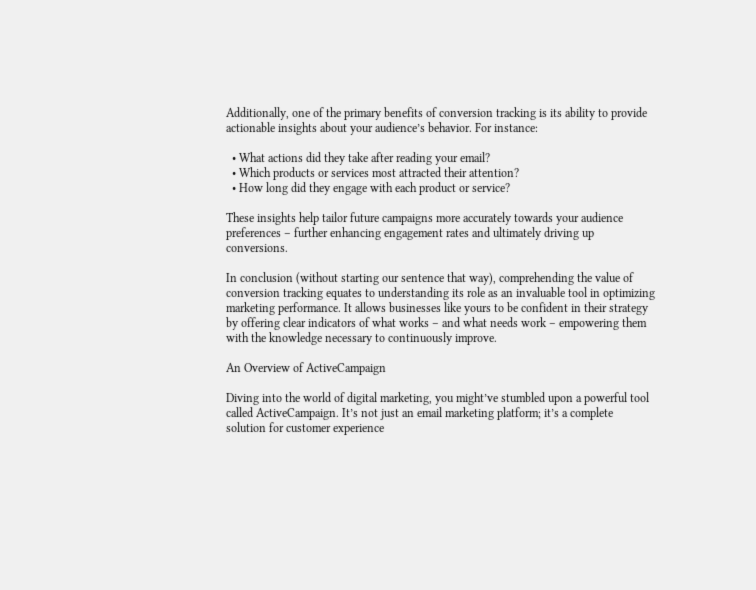Additionally, one of the primary benefits of conversion tracking is its ability to provide actionable insights about your audience’s behavior. For instance:

  • What actions did they take after reading your email?
  • Which products or services most attracted their attention?
  • How long did they engage with each product or service?

These insights help tailor future campaigns more accurately towards your audience preferences – further enhancing engagement rates and ultimately driving up conversions.

In conclusion (without starting our sentence that way), comprehending the value of conversion tracking equates to understanding its role as an invaluable tool in optimizing marketing performance. It allows businesses like yours to be confident in their strategy by offering clear indicators of what works – and what needs work – empowering them with the knowledge necessary to continuously improve.

An Overview of ActiveCampaign

Diving into the world of digital marketing, you might’ve stumbled upon a powerful tool called ActiveCampaign. It’s not just an email marketing platform; it’s a complete solution for customer experience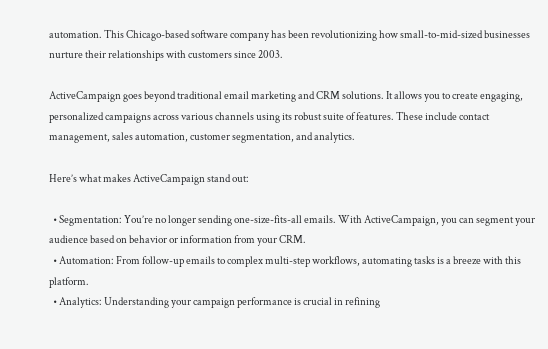automation. This Chicago-based software company has been revolutionizing how small-to-mid-sized businesses nurture their relationships with customers since 2003.

ActiveCampaign goes beyond traditional email marketing and CRM solutions. It allows you to create engaging, personalized campaigns across various channels using its robust suite of features. These include contact management, sales automation, customer segmentation, and analytics.

Here’s what makes ActiveCampaign stand out:

  • Segmentation: You’re no longer sending one-size-fits-all emails. With ActiveCampaign, you can segment your audience based on behavior or information from your CRM.
  • Automation: From follow-up emails to complex multi-step workflows, automating tasks is a breeze with this platform.
  • Analytics: Understanding your campaign performance is crucial in refining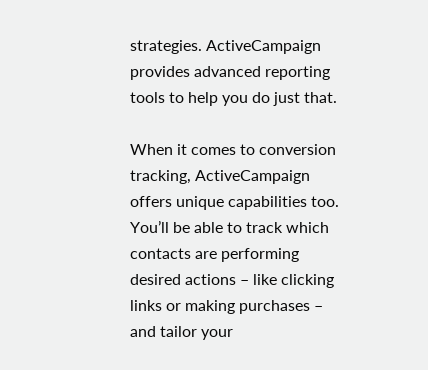strategies. ActiveCampaign provides advanced reporting tools to help you do just that.

When it comes to conversion tracking, ActiveCampaign offers unique capabilities too. You’ll be able to track which contacts are performing desired actions – like clicking links or making purchases – and tailor your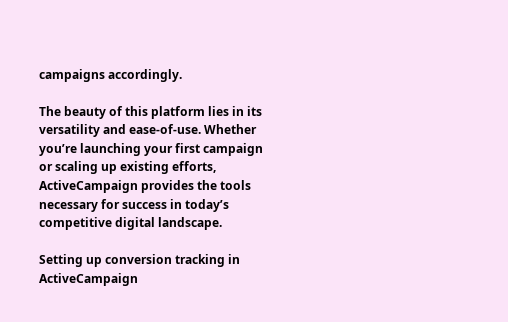campaigns accordingly.

The beauty of this platform lies in its versatility and ease-of-use. Whether you’re launching your first campaign or scaling up existing efforts, ActiveCampaign provides the tools necessary for success in today’s competitive digital landscape.

Setting up conversion tracking in ActiveCampaign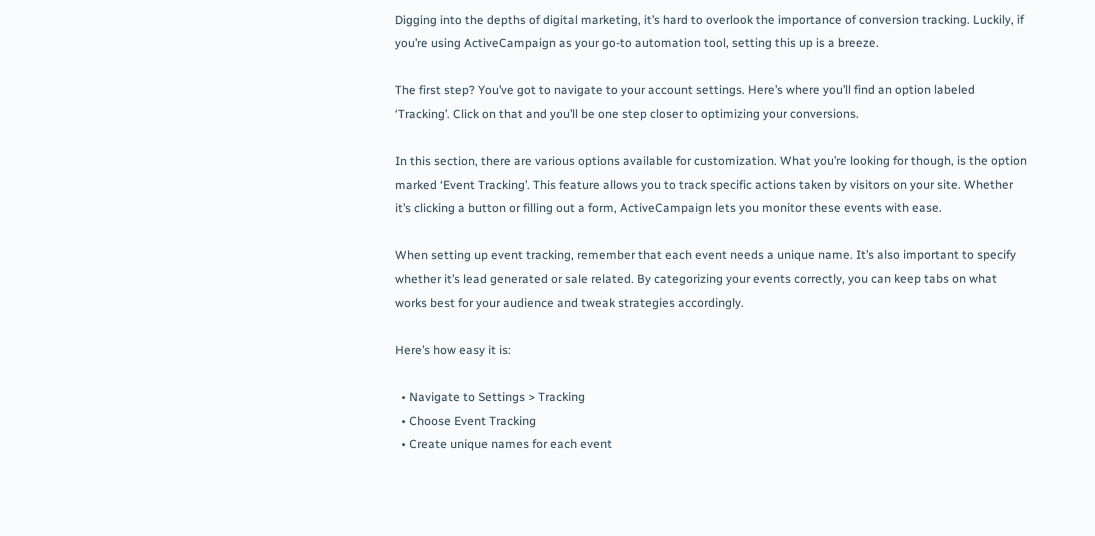Digging into the depths of digital marketing, it’s hard to overlook the importance of conversion tracking. Luckily, if you’re using ActiveCampaign as your go-to automation tool, setting this up is a breeze.

The first step? You’ve got to navigate to your account settings. Here’s where you’ll find an option labeled ‘Tracking’. Click on that and you’ll be one step closer to optimizing your conversions.

In this section, there are various options available for customization. What you’re looking for though, is the option marked ‘Event Tracking’. This feature allows you to track specific actions taken by visitors on your site. Whether it’s clicking a button or filling out a form, ActiveCampaign lets you monitor these events with ease.

When setting up event tracking, remember that each event needs a unique name. It’s also important to specify whether it’s lead generated or sale related. By categorizing your events correctly, you can keep tabs on what works best for your audience and tweak strategies accordingly.

Here’s how easy it is:

  • Navigate to Settings > Tracking
  • Choose Event Tracking
  • Create unique names for each event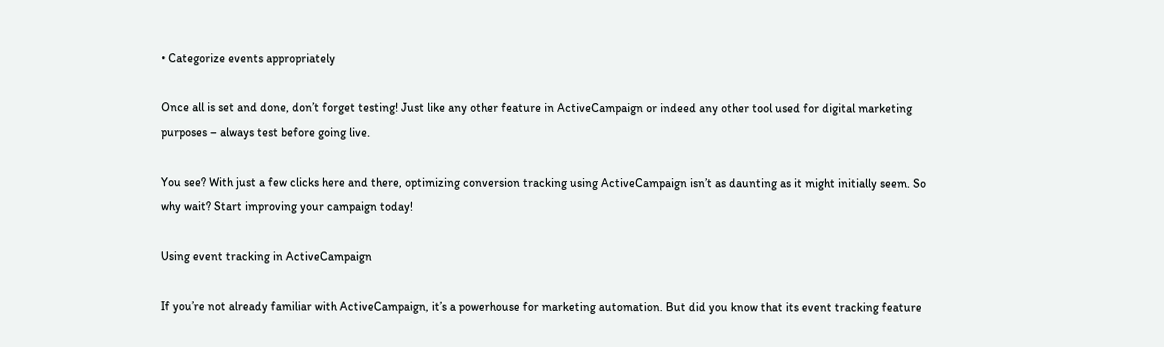• Categorize events appropriately

Once all is set and done, don’t forget testing! Just like any other feature in ActiveCampaign or indeed any other tool used for digital marketing purposes – always test before going live.

You see? With just a few clicks here and there, optimizing conversion tracking using ActiveCampaign isn’t as daunting as it might initially seem. So why wait? Start improving your campaign today!

Using event tracking in ActiveCampaign

If you’re not already familiar with ActiveCampaign, it’s a powerhouse for marketing automation. But did you know that its event tracking feature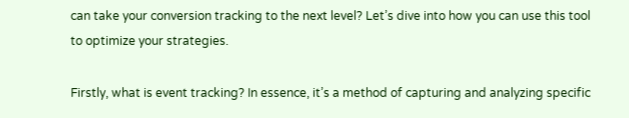can take your conversion tracking to the next level? Let’s dive into how you can use this tool to optimize your strategies.

Firstly, what is event tracking? In essence, it’s a method of capturing and analyzing specific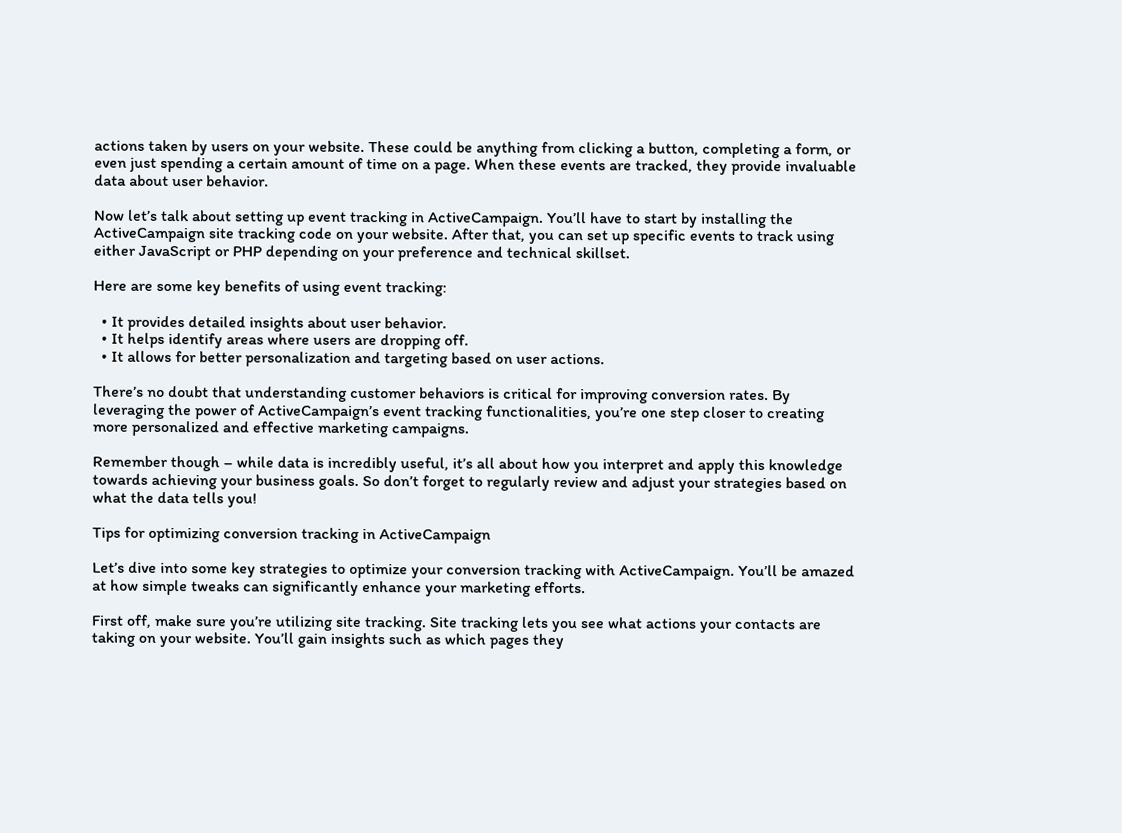actions taken by users on your website. These could be anything from clicking a button, completing a form, or even just spending a certain amount of time on a page. When these events are tracked, they provide invaluable data about user behavior.

Now let’s talk about setting up event tracking in ActiveCampaign. You’ll have to start by installing the ActiveCampaign site tracking code on your website. After that, you can set up specific events to track using either JavaScript or PHP depending on your preference and technical skillset.

Here are some key benefits of using event tracking:

  • It provides detailed insights about user behavior.
  • It helps identify areas where users are dropping off.
  • It allows for better personalization and targeting based on user actions.

There’s no doubt that understanding customer behaviors is critical for improving conversion rates. By leveraging the power of ActiveCampaign’s event tracking functionalities, you’re one step closer to creating more personalized and effective marketing campaigns.

Remember though – while data is incredibly useful, it’s all about how you interpret and apply this knowledge towards achieving your business goals. So don’t forget to regularly review and adjust your strategies based on what the data tells you!

Tips for optimizing conversion tracking in ActiveCampaign

Let’s dive into some key strategies to optimize your conversion tracking with ActiveCampaign. You’ll be amazed at how simple tweaks can significantly enhance your marketing efforts.

First off, make sure you’re utilizing site tracking. Site tracking lets you see what actions your contacts are taking on your website. You’ll gain insights such as which pages they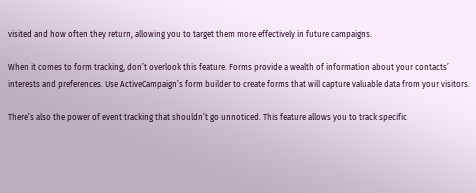visited and how often they return, allowing you to target them more effectively in future campaigns.

When it comes to form tracking, don’t overlook this feature. Forms provide a wealth of information about your contacts’ interests and preferences. Use ActiveCampaign’s form builder to create forms that will capture valuable data from your visitors.

There’s also the power of event tracking that shouldn’t go unnoticed. This feature allows you to track specific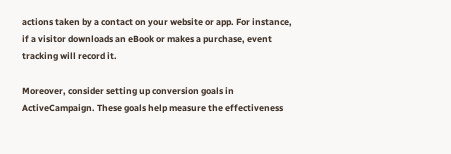actions taken by a contact on your website or app. For instance, if a visitor downloads an eBook or makes a purchase, event tracking will record it.

Moreover, consider setting up conversion goals in ActiveCampaign. These goals help measure the effectiveness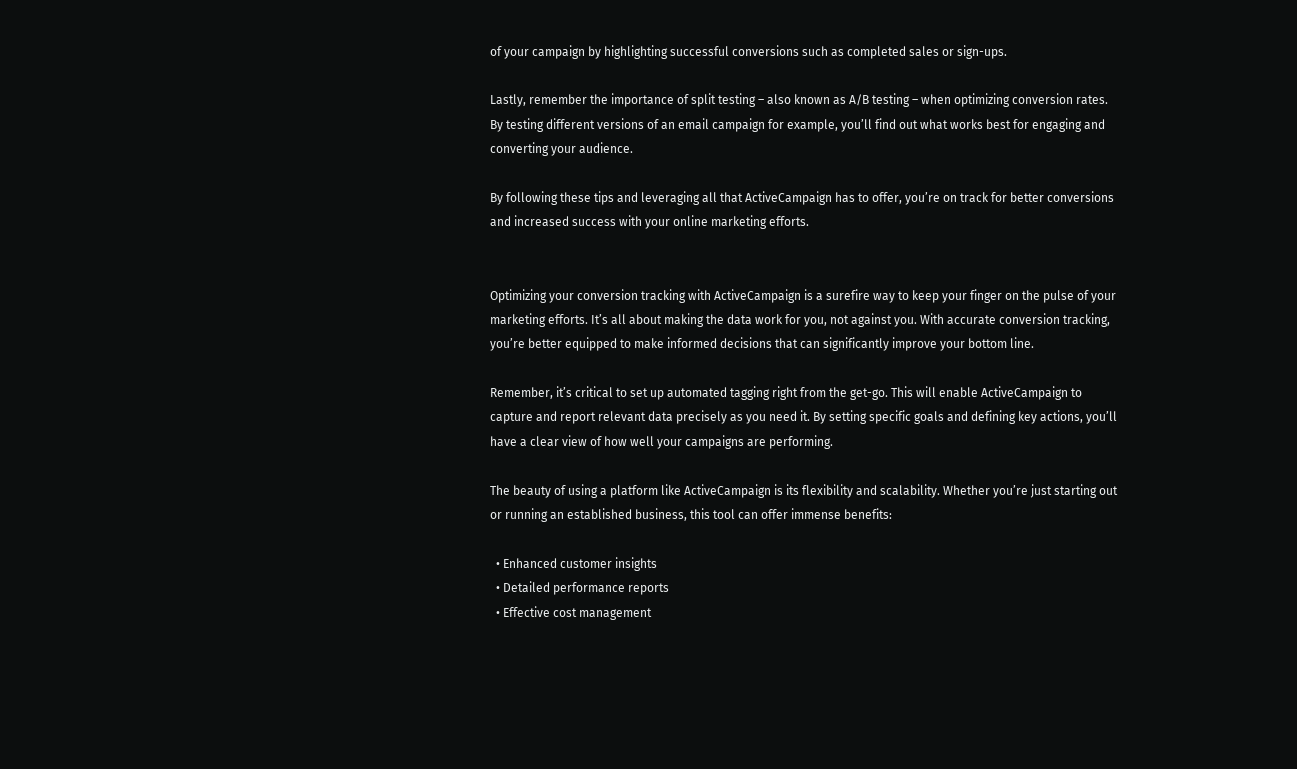of your campaign by highlighting successful conversions such as completed sales or sign-ups.

Lastly, remember the importance of split testing – also known as A/B testing – when optimizing conversion rates. By testing different versions of an email campaign for example, you’ll find out what works best for engaging and converting your audience.

By following these tips and leveraging all that ActiveCampaign has to offer, you’re on track for better conversions and increased success with your online marketing efforts.


Optimizing your conversion tracking with ActiveCampaign is a surefire way to keep your finger on the pulse of your marketing efforts. It’s all about making the data work for you, not against you. With accurate conversion tracking, you’re better equipped to make informed decisions that can significantly improve your bottom line.

Remember, it’s critical to set up automated tagging right from the get-go. This will enable ActiveCampaign to capture and report relevant data precisely as you need it. By setting specific goals and defining key actions, you’ll have a clear view of how well your campaigns are performing.

The beauty of using a platform like ActiveCampaign is its flexibility and scalability. Whether you’re just starting out or running an established business, this tool can offer immense benefits:

  • Enhanced customer insights
  • Detailed performance reports
  • Effective cost management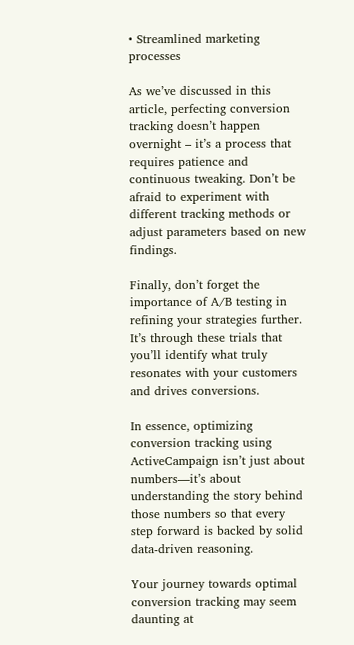• Streamlined marketing processes

As we’ve discussed in this article, perfecting conversion tracking doesn’t happen overnight – it’s a process that requires patience and continuous tweaking. Don’t be afraid to experiment with different tracking methods or adjust parameters based on new findings.

Finally, don’t forget the importance of A/B testing in refining your strategies further. It’s through these trials that you’ll identify what truly resonates with your customers and drives conversions.

In essence, optimizing conversion tracking using ActiveCampaign isn’t just about numbers—it’s about understanding the story behind those numbers so that every step forward is backed by solid data-driven reasoning.

Your journey towards optimal conversion tracking may seem daunting at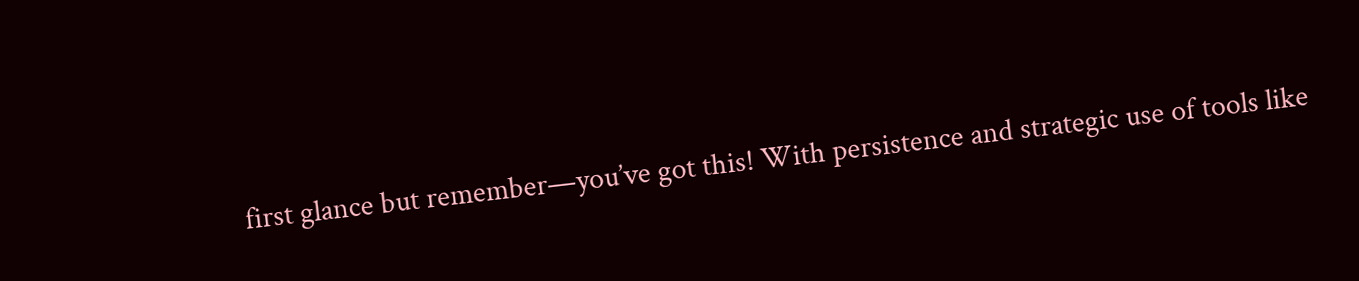first glance but remember—you’ve got this! With persistence and strategic use of tools like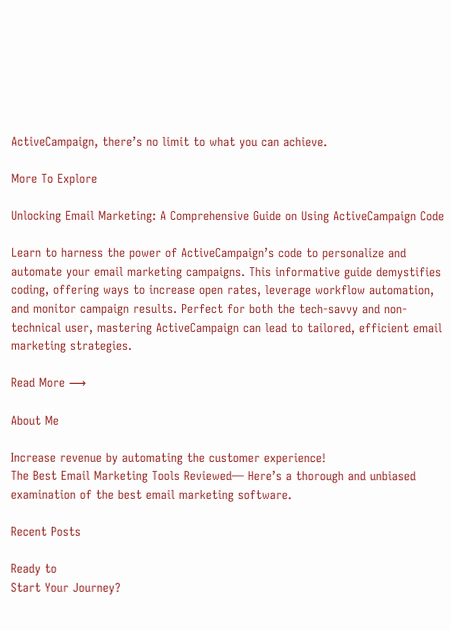ActiveCampaign, there’s no limit to what you can achieve.

More To Explore

Unlocking Email Marketing: A Comprehensive Guide on Using ActiveCampaign Code

Learn to harness the power of ActiveCampaign’s code to personalize and automate your email marketing campaigns. This informative guide demystifies coding, offering ways to increase open rates, leverage workflow automation, and monitor campaign results. Perfect for both the tech-savvy and non-technical user, mastering ActiveCampaign can lead to tailored, efficient email marketing strategies.

Read More ⟶

About Me

Increase revenue by automating the customer experience!
The Best Email Marketing Tools Reviewed— Here’s a thorough and unbiased examination of the best email marketing software.

Recent Posts

Ready to
Start Your Journey?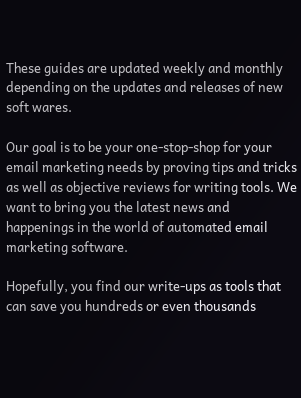These guides are updated weekly and monthly depending on the updates and releases of new soft wares.

Our goal is to be your one-stop-shop for your email marketing needs by proving tips and tricks as well as objective reviews for writing tools. We want to bring you the latest news and happenings in the world of automated email marketing software.

Hopefully, you find our write-ups as tools that can save you hundreds or even thousands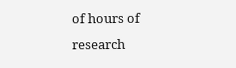of hours of research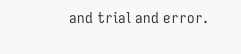and trial and error.